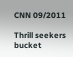CNN 09/2011

Thrill seekers bucket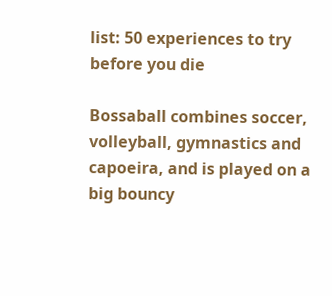list: 50 experiences to try before you die

Bossaball combines soccer, volleyball, gymnastics and capoeira, and is played on a big bouncy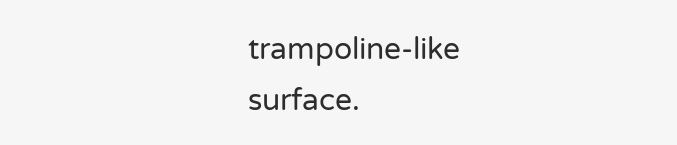trampoline-like surface.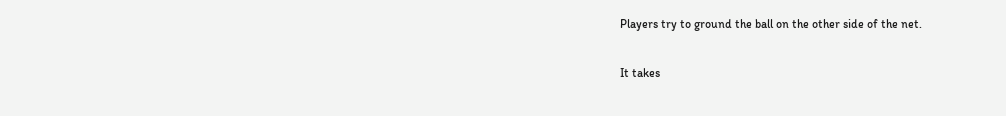Players try to ground the ball on the other side of the net.

It takes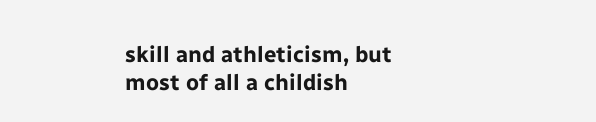skill and athleticism, but most of all a childish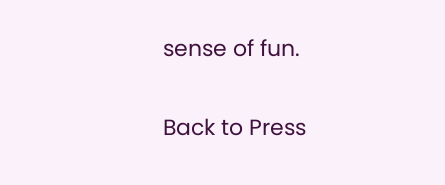sense of fun.

Back to Press